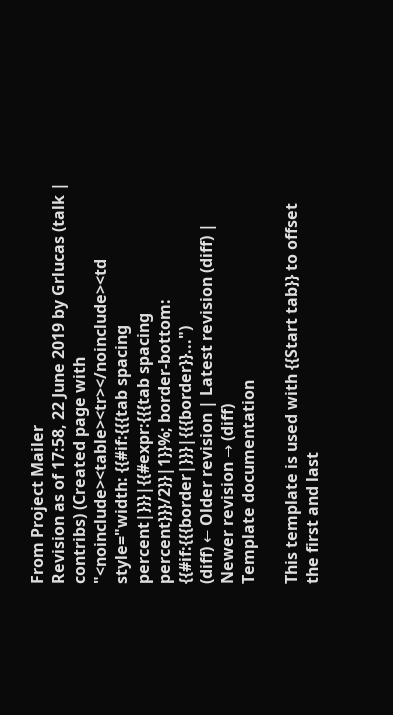From Project Mailer
Revision as of 17:58, 22 June 2019 by Grlucas (talk | contribs) (Created page with "<noinclude><table><tr></noinclude><td style="width: {{#if:{{{tab spacing percent|}}}|{{#expr:{{{tab spacing percent}}}/2}}|1}}%; border-bottom: {{#if:{{{border|}}}|{{{border}}...")
(diff) ← Older revision | Latest revision (diff) | Newer revision → (diff)
Template documentation

This template is used with {{Start tab}} to offset the first and last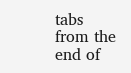tabs from the end of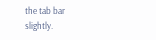the tab bar slightly.